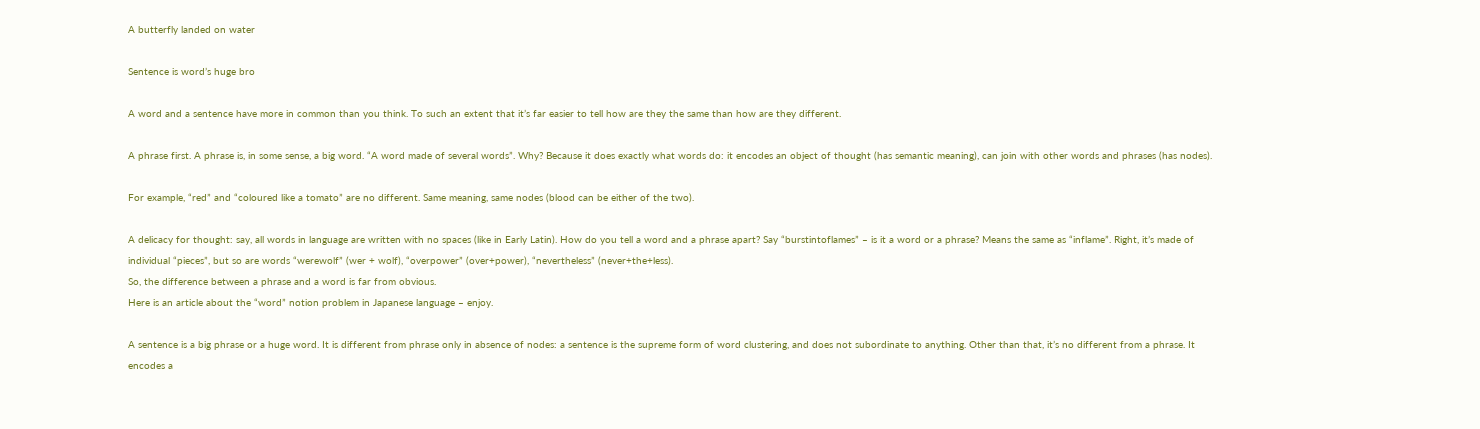A butterfly landed on water

Sentence is word’s huge bro

A word and a sentence have more in common than you think. To such an extent that it’s far easier to tell how are they the same than how are they different.

A phrase first. A phrase is, in some sense, a big word. “A word made of several words”. Why? Because it does exactly what words do: it encodes an object of thought (has semantic meaning), can join with other words and phrases (has nodes).

For example, “red” and “coloured like a tomato” are no different. Same meaning, same nodes (blood can be either of the two).

A delicacy for thought: say, all words in language are written with no spaces (like in Early Latin). How do you tell a word and a phrase apart? Say “burstintoflames” – is it a word or a phrase? Means the same as “inflame”. Right, it’s made of individual “pieces”, but so are words “werewolf” (wer + wolf), “overpower” (over+power), “nevertheless” (never+the+less).
So, the difference between a phrase and a word is far from obvious.
Here is an article about the “word” notion problem in Japanese language – enjoy.

A sentence is a big phrase or a huge word. It is different from phrase only in absence of nodes: a sentence is the supreme form of word clustering, and does not subordinate to anything. Other than that, it’s no different from a phrase. It encodes a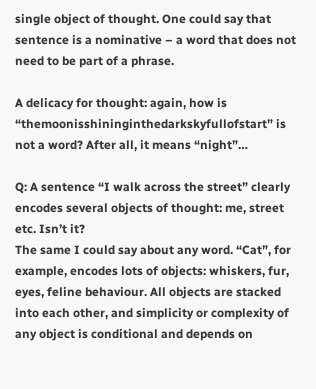single object of thought. One could say that sentence is a nominative – a word that does not need to be part of a phrase.

A delicacy for thought: again, how is “themoonisshininginthedarkskyfullofstart” is not a word? After all, it means “night”…

Q: A sentence “I walk across the street” clearly encodes several objects of thought: me, street etc. Isn’t it?
The same I could say about any word. “Cat”, for example, encodes lots of objects: whiskers, fur, eyes, feline behaviour. All objects are stacked into each other, and simplicity or complexity of any object is conditional and depends on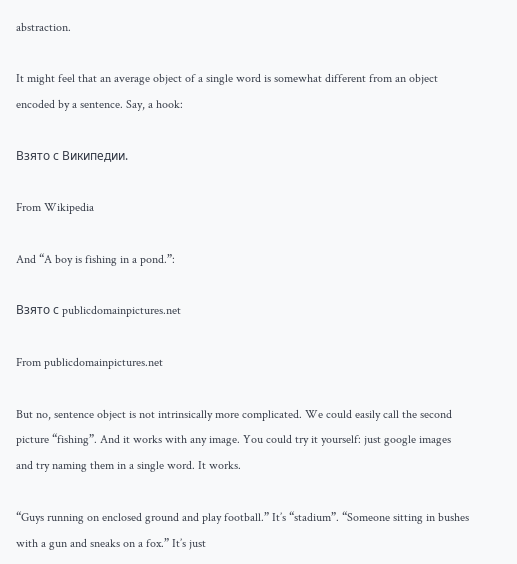abstraction.

It might feel that an average object of a single word is somewhat different from an object encoded by a sentence. Say, a hook:

Взято с Википедии.

From Wikipedia

And “A boy is fishing in a pond.”:

Взято с publicdomainpictures.net

From publicdomainpictures.net

But no, sentence object is not intrinsically more complicated. We could easily call the second picture “fishing”. And it works with any image. You could try it yourself: just google images and try naming them in a single word. It works.

“Guys running on enclosed ground and play football.” It’s “stadium”. “Someone sitting in bushes with a gun and sneaks on a fox.” It’s just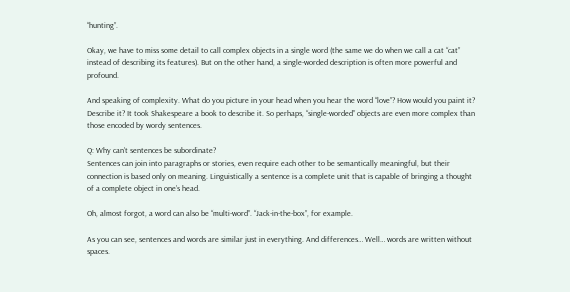“hunting”.

Okay, we have to miss some detail to call complex objects in a single word (the same we do when we call a cat “cat” instead of describing its features). But on the other hand, a single-worded description is often more powerful and profound.

And speaking of complexity. What do you picture in your head when you hear the word “love”? How would you paint it? Describe it? It took Shakespeare a book to describe it. So perhaps, “single-worded” objects are even more complex than those encoded by wordy sentences.

Q: Why can’t sentences be subordinate?
Sentences can join into paragraphs or stories, even require each other to be semantically meaningful, but their connection is based only on meaning. Linguistically a sentence is a complete unit that is capable of bringing a thought of a complete object in one’s head.

Oh, almost forgot, a word can also be “multi-word”. “Jack-in-the-box”, for example.

As you can see, sentences and words are similar just in everything. And differences… Well… words are written without spaces.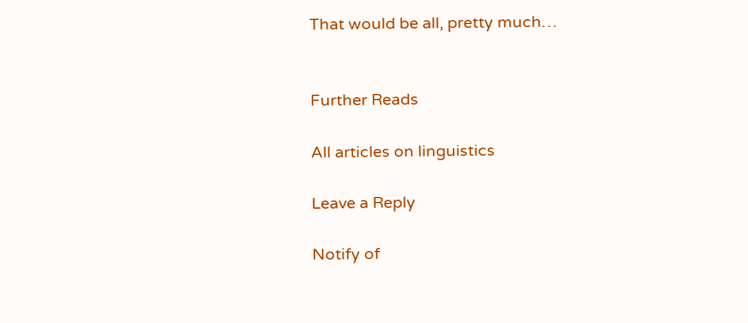That would be all, pretty much…


Further Reads

All articles on linguistics

Leave a Reply

Notify of